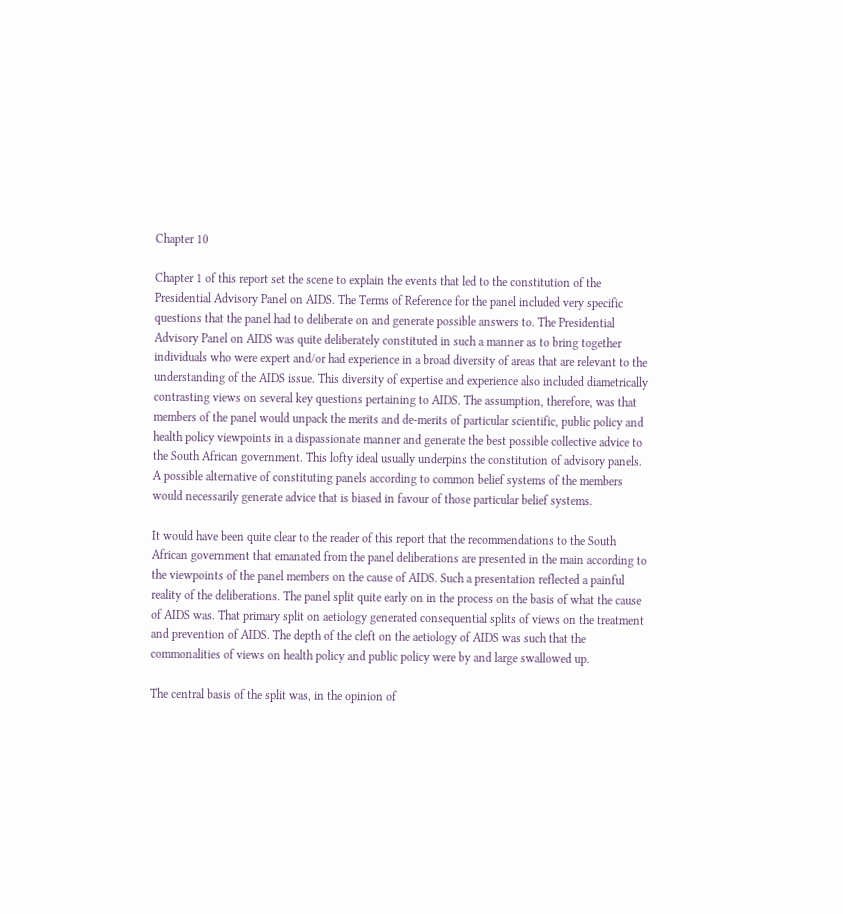Chapter 10

Chapter 1 of this report set the scene to explain the events that led to the constitution of the Presidential Advisory Panel on AIDS. The Terms of Reference for the panel included very specific questions that the panel had to deliberate on and generate possible answers to. The Presidential Advisory Panel on AIDS was quite deliberately constituted in such a manner as to bring together individuals who were expert and/or had experience in a broad diversity of areas that are relevant to the understanding of the AIDS issue. This diversity of expertise and experience also included diametrically contrasting views on several key questions pertaining to AIDS. The assumption, therefore, was that members of the panel would unpack the merits and de-merits of particular scientific, public policy and health policy viewpoints in a dispassionate manner and generate the best possible collective advice to the South African government. This lofty ideal usually underpins the constitution of advisory panels. A possible alternative of constituting panels according to common belief systems of the members would necessarily generate advice that is biased in favour of those particular belief systems.

It would have been quite clear to the reader of this report that the recommendations to the South African government that emanated from the panel deliberations are presented in the main according to the viewpoints of the panel members on the cause of AIDS. Such a presentation reflected a painful reality of the deliberations. The panel split quite early on in the process on the basis of what the cause of AIDS was. That primary split on aetiology generated consequential splits of views on the treatment and prevention of AIDS. The depth of the cleft on the aetiology of AIDS was such that the commonalities of views on health policy and public policy were by and large swallowed up.

The central basis of the split was, in the opinion of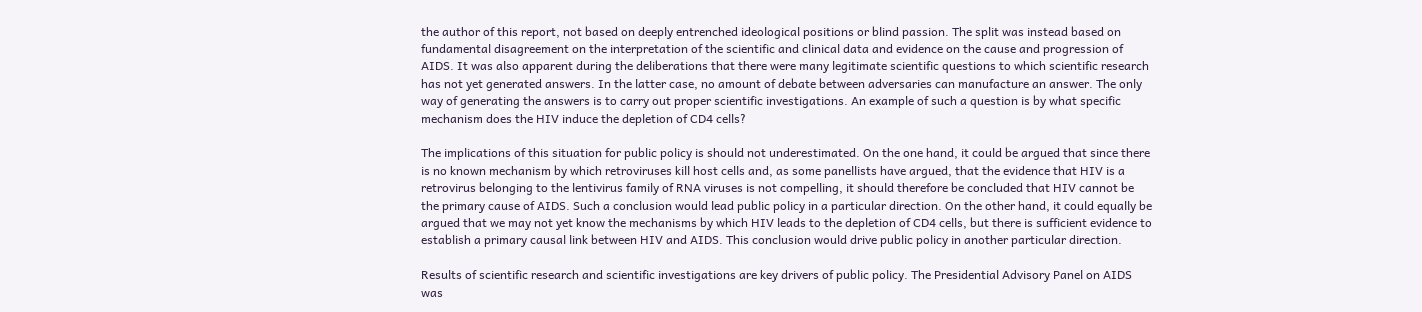the author of this report, not based on deeply entrenched ideological positions or blind passion. The split was instead based on fundamental disagreement on the interpretation of the scientific and clinical data and evidence on the cause and progression of AIDS. It was also apparent during the deliberations that there were many legitimate scientific questions to which scientific research has not yet generated answers. In the latter case, no amount of debate between adversaries can manufacture an answer. The only way of generating the answers is to carry out proper scientific investigations. An example of such a question is by what specific mechanism does the HIV induce the depletion of CD4 cells?

The implications of this situation for public policy is should not underestimated. On the one hand, it could be argued that since there is no known mechanism by which retroviruses kill host cells and, as some panellists have argued, that the evidence that HIV is a retrovirus belonging to the lentivirus family of RNA viruses is not compelling, it should therefore be concluded that HIV cannot be the primary cause of AIDS. Such a conclusion would lead public policy in a particular direction. On the other hand, it could equally be argued that we may not yet know the mechanisms by which HIV leads to the depletion of CD4 cells, but there is sufficient evidence to establish a primary causal link between HIV and AIDS. This conclusion would drive public policy in another particular direction.

Results of scientific research and scientific investigations are key drivers of public policy. The Presidential Advisory Panel on AIDS was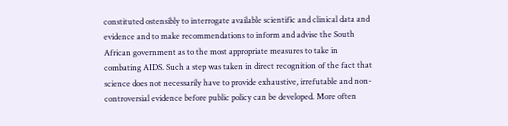constituted ostensibly to interrogate available scientific and clinical data and evidence and to make recommendations to inform and advise the South African government as to the most appropriate measures to take in combating AIDS. Such a step was taken in direct recognition of the fact that science does not necessarily have to provide exhaustive, irrefutable and non-controversial evidence before public policy can be developed. More often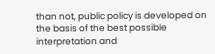than not, public policy is developed on the basis of the best possible interpretation and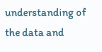understanding of the data and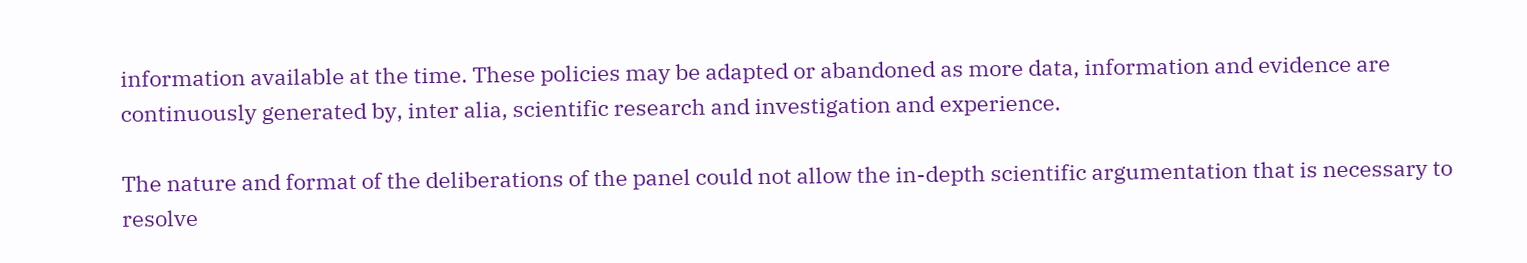information available at the time. These policies may be adapted or abandoned as more data, information and evidence are continuously generated by, inter alia, scientific research and investigation and experience.

The nature and format of the deliberations of the panel could not allow the in-depth scientific argumentation that is necessary to resolve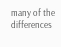many of the differences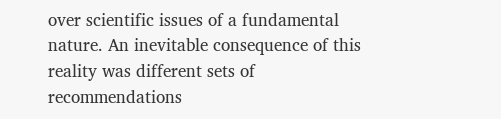over scientific issues of a fundamental nature. An inevitable consequence of this reality was different sets of recommendations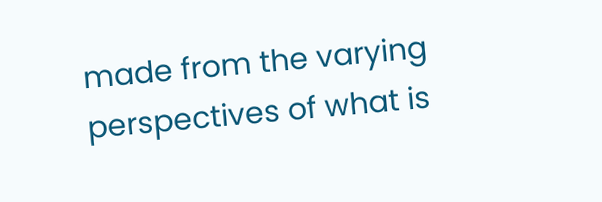made from the varying perspectives of what is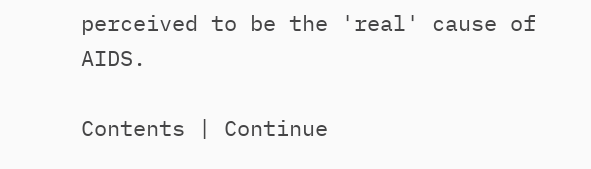perceived to be the 'real' cause of AIDS.

Contents | Continue